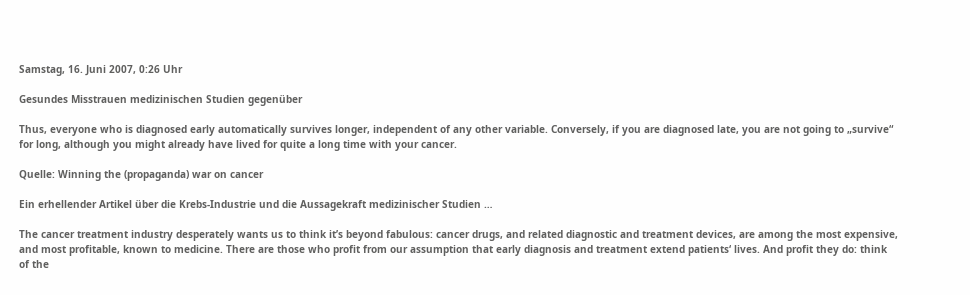Samstag, 16. Juni 2007, 0:26 Uhr

Gesundes Misstrauen medizinischen Studien gegenüber

Thus, everyone who is diagnosed early automatically survives longer, independent of any other variable. Conversely, if you are diagnosed late, you are not going to „survive“ for long, although you might already have lived for quite a long time with your cancer.

Quelle: Winning the (propaganda) war on cancer

Ein erhellender Artikel über die Krebs-Industrie und die Aussagekraft medizinischer Studien …

The cancer treatment industry desperately wants us to think it’s beyond fabulous: cancer drugs, and related diagnostic and treatment devices, are among the most expensive, and most profitable, known to medicine. There are those who profit from our assumption that early diagnosis and treatment extend patients‘ lives. And profit they do: think of the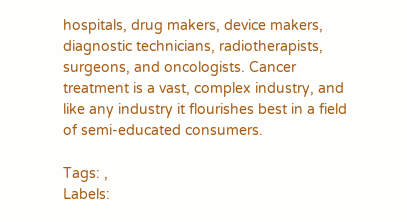hospitals, drug makers, device makers, diagnostic technicians, radiotherapists, surgeons, and oncologists. Cancer treatment is a vast, complex industry, and like any industry it flourishes best in a field of semi-educated consumers.

Tags: ,
Labels: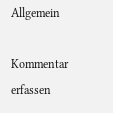Allgemein

Kommentar erfassen